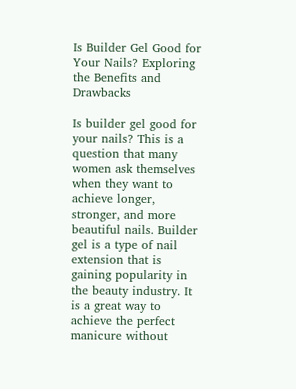Is Builder Gel Good for Your Nails? Exploring the Benefits and Drawbacks

Is builder gel good for your nails? This is a question that many women ask themselves when they want to achieve longer, stronger, and more beautiful nails. Builder gel is a type of nail extension that is gaining popularity in the beauty industry. It is a great way to achieve the perfect manicure without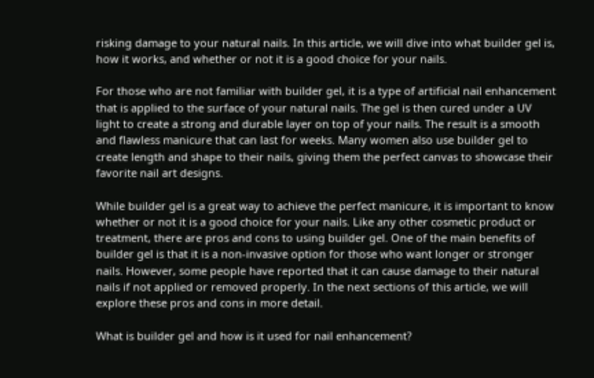risking damage to your natural nails. In this article, we will dive into what builder gel is, how it works, and whether or not it is a good choice for your nails.

For those who are not familiar with builder gel, it is a type of artificial nail enhancement that is applied to the surface of your natural nails. The gel is then cured under a UV light to create a strong and durable layer on top of your nails. The result is a smooth and flawless manicure that can last for weeks. Many women also use builder gel to create length and shape to their nails, giving them the perfect canvas to showcase their favorite nail art designs.

While builder gel is a great way to achieve the perfect manicure, it is important to know whether or not it is a good choice for your nails. Like any other cosmetic product or treatment, there are pros and cons to using builder gel. One of the main benefits of builder gel is that it is a non-invasive option for those who want longer or stronger nails. However, some people have reported that it can cause damage to their natural nails if not applied or removed properly. In the next sections of this article, we will explore these pros and cons in more detail.

What is builder gel and how is it used for nail enhancement?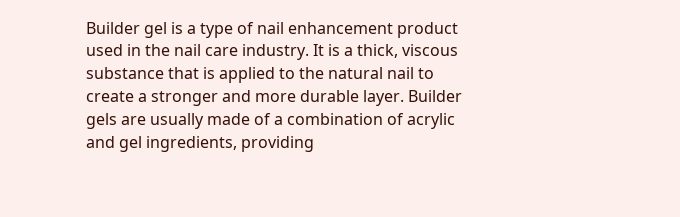Builder gel is a type of nail enhancement product used in the nail care industry. It is a thick, viscous substance that is applied to the natural nail to create a stronger and more durable layer. Builder gels are usually made of a combination of acrylic and gel ingredients, providing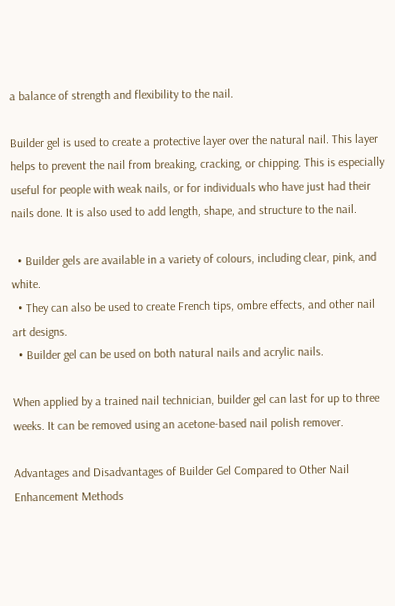a balance of strength and flexibility to the nail.

Builder gel is used to create a protective layer over the natural nail. This layer helps to prevent the nail from breaking, cracking, or chipping. This is especially useful for people with weak nails, or for individuals who have just had their nails done. It is also used to add length, shape, and structure to the nail.

  • Builder gels are available in a variety of colours, including clear, pink, and white.
  • They can also be used to create French tips, ombre effects, and other nail art designs.
  • Builder gel can be used on both natural nails and acrylic nails.

When applied by a trained nail technician, builder gel can last for up to three weeks. It can be removed using an acetone-based nail polish remover.

Advantages and Disadvantages of Builder Gel Compared to Other Nail Enhancement Methods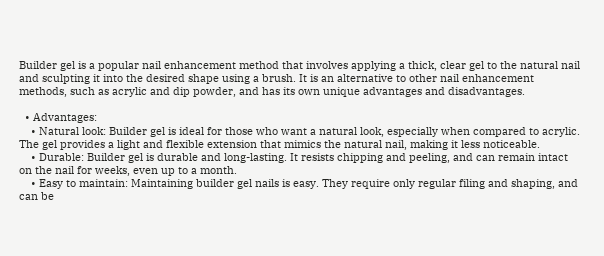Builder gel is a popular nail enhancement method that involves applying a thick, clear gel to the natural nail and sculpting it into the desired shape using a brush. It is an alternative to other nail enhancement methods, such as acrylic and dip powder, and has its own unique advantages and disadvantages.

  • Advantages:
    • Natural look: Builder gel is ideal for those who want a natural look, especially when compared to acrylic. The gel provides a light and flexible extension that mimics the natural nail, making it less noticeable.
    • Durable: Builder gel is durable and long-lasting. It resists chipping and peeling, and can remain intact on the nail for weeks, even up to a month.
    • Easy to maintain: Maintaining builder gel nails is easy. They require only regular filing and shaping, and can be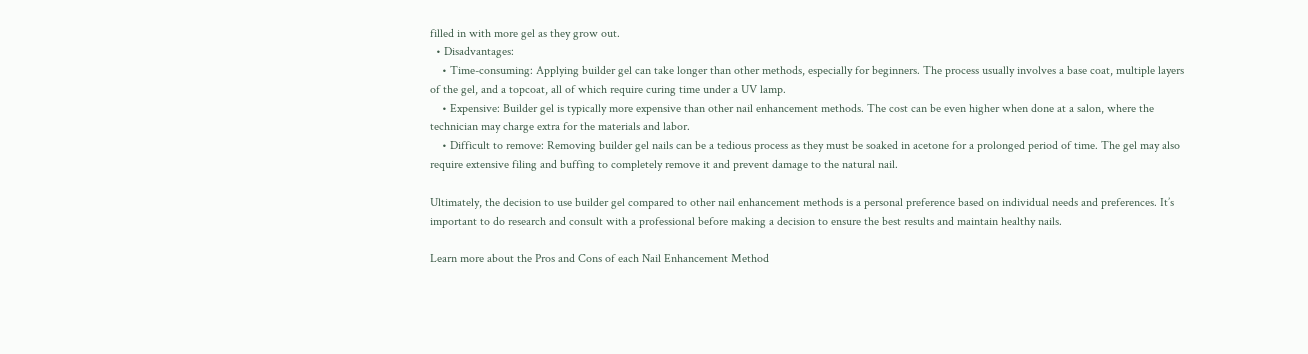filled in with more gel as they grow out.
  • Disadvantages:
    • Time-consuming: Applying builder gel can take longer than other methods, especially for beginners. The process usually involves a base coat, multiple layers of the gel, and a topcoat, all of which require curing time under a UV lamp.
    • Expensive: Builder gel is typically more expensive than other nail enhancement methods. The cost can be even higher when done at a salon, where the technician may charge extra for the materials and labor.
    • Difficult to remove: Removing builder gel nails can be a tedious process as they must be soaked in acetone for a prolonged period of time. The gel may also require extensive filing and buffing to completely remove it and prevent damage to the natural nail.

Ultimately, the decision to use builder gel compared to other nail enhancement methods is a personal preference based on individual needs and preferences. It’s important to do research and consult with a professional before making a decision to ensure the best results and maintain healthy nails.

Learn more about the Pros and Cons of each Nail Enhancement Method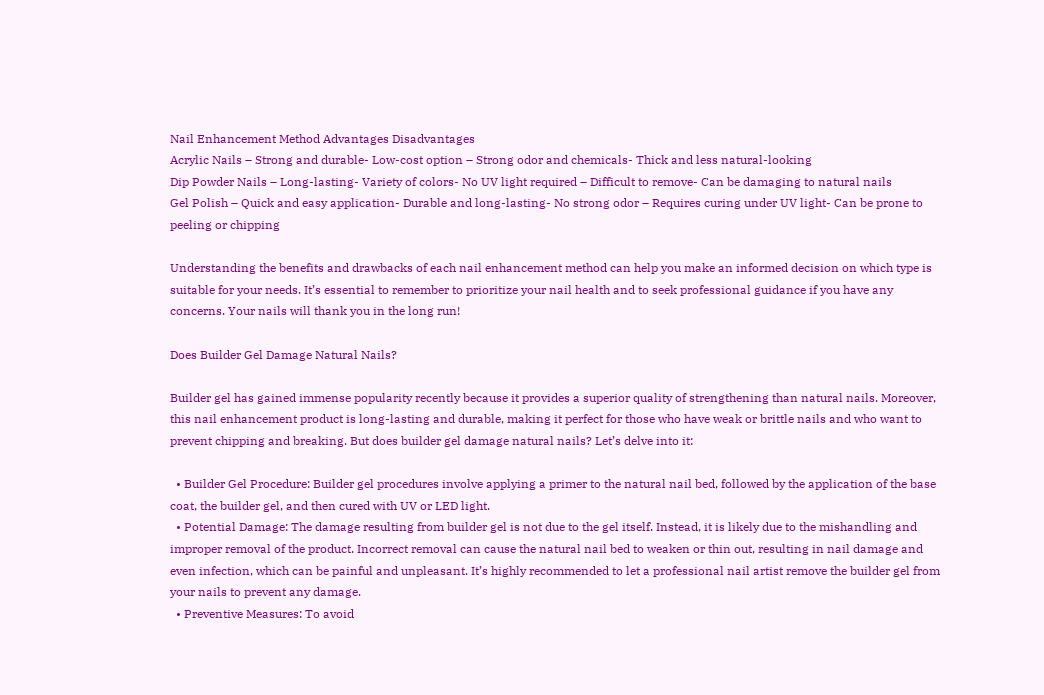Nail Enhancement Method Advantages Disadvantages
Acrylic Nails – Strong and durable- Low-cost option – Strong odor and chemicals- Thick and less natural-looking
Dip Powder Nails – Long-lasting- Variety of colors- No UV light required – Difficult to remove- Can be damaging to natural nails
Gel Polish – Quick and easy application- Durable and long-lasting- No strong odor – Requires curing under UV light- Can be prone to peeling or chipping

Understanding the benefits and drawbacks of each nail enhancement method can help you make an informed decision on which type is suitable for your needs. It’s essential to remember to prioritize your nail health and to seek professional guidance if you have any concerns. Your nails will thank you in the long run!

Does Builder Gel Damage Natural Nails?

Builder gel has gained immense popularity recently because it provides a superior quality of strengthening than natural nails. Moreover, this nail enhancement product is long-lasting and durable, making it perfect for those who have weak or brittle nails and who want to prevent chipping and breaking. But does builder gel damage natural nails? Let’s delve into it:

  • Builder Gel Procedure: Builder gel procedures involve applying a primer to the natural nail bed, followed by the application of the base coat, the builder gel, and then cured with UV or LED light.
  • Potential Damage: The damage resulting from builder gel is not due to the gel itself. Instead, it is likely due to the mishandling and improper removal of the product. Incorrect removal can cause the natural nail bed to weaken or thin out, resulting in nail damage and even infection, which can be painful and unpleasant. It’s highly recommended to let a professional nail artist remove the builder gel from your nails to prevent any damage.
  • Preventive Measures: To avoid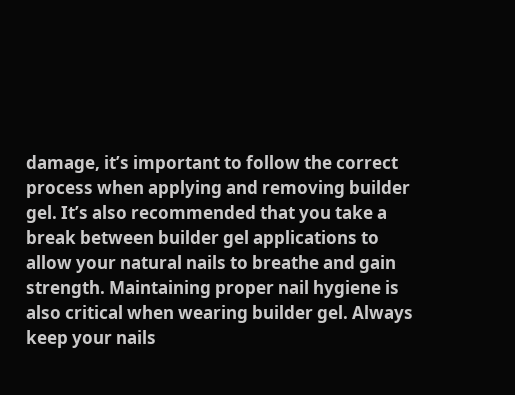damage, it’s important to follow the correct process when applying and removing builder gel. It’s also recommended that you take a break between builder gel applications to allow your natural nails to breathe and gain strength. Maintaining proper nail hygiene is also critical when wearing builder gel. Always keep your nails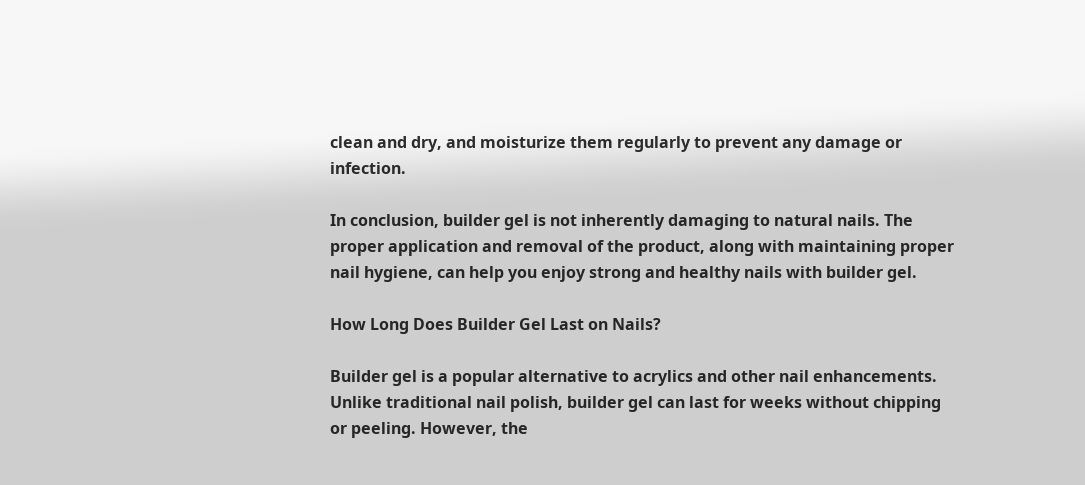clean and dry, and moisturize them regularly to prevent any damage or infection.

In conclusion, builder gel is not inherently damaging to natural nails. The proper application and removal of the product, along with maintaining proper nail hygiene, can help you enjoy strong and healthy nails with builder gel.

How Long Does Builder Gel Last on Nails?

Builder gel is a popular alternative to acrylics and other nail enhancements. Unlike traditional nail polish, builder gel can last for weeks without chipping or peeling. However, the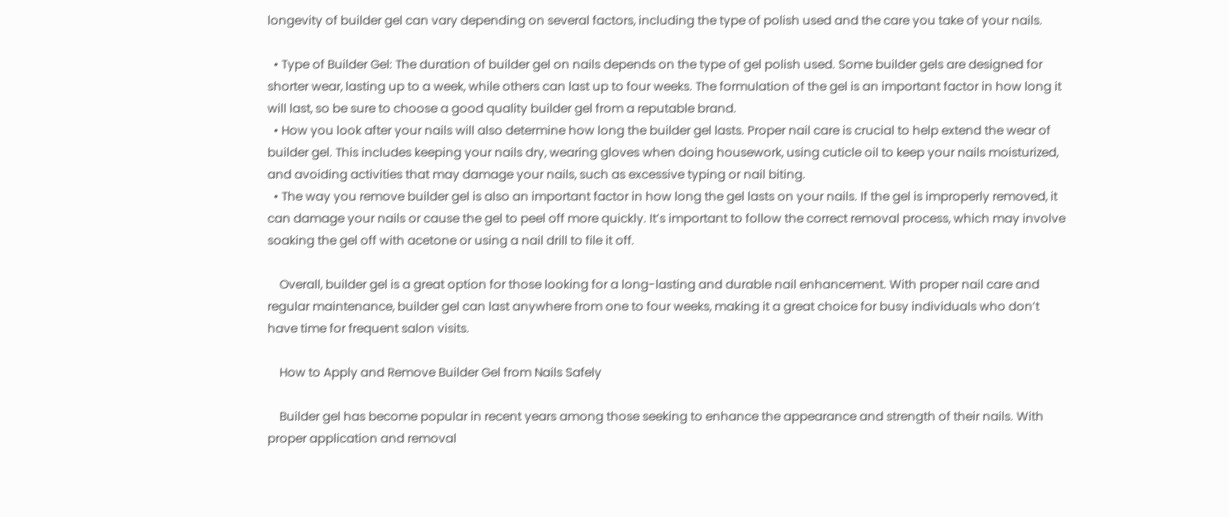longevity of builder gel can vary depending on several factors, including the type of polish used and the care you take of your nails.

  • Type of Builder Gel: The duration of builder gel on nails depends on the type of gel polish used. Some builder gels are designed for shorter wear, lasting up to a week, while others can last up to four weeks. The formulation of the gel is an important factor in how long it will last, so be sure to choose a good quality builder gel from a reputable brand.
  • How you look after your nails will also determine how long the builder gel lasts. Proper nail care is crucial to help extend the wear of builder gel. This includes keeping your nails dry, wearing gloves when doing housework, using cuticle oil to keep your nails moisturized, and avoiding activities that may damage your nails, such as excessive typing or nail biting.
  • The way you remove builder gel is also an important factor in how long the gel lasts on your nails. If the gel is improperly removed, it can damage your nails or cause the gel to peel off more quickly. It’s important to follow the correct removal process, which may involve soaking the gel off with acetone or using a nail drill to file it off.

    Overall, builder gel is a great option for those looking for a long-lasting and durable nail enhancement. With proper nail care and regular maintenance, builder gel can last anywhere from one to four weeks, making it a great choice for busy individuals who don’t have time for frequent salon visits.

    How to Apply and Remove Builder Gel from Nails Safely

    Builder gel has become popular in recent years among those seeking to enhance the appearance and strength of their nails. With proper application and removal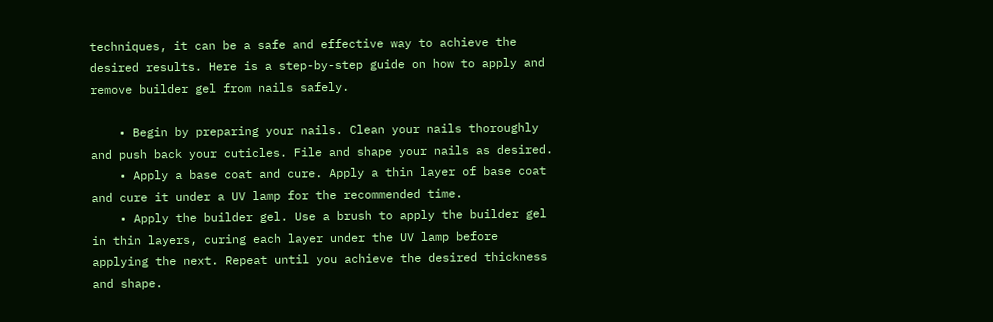techniques, it can be a safe and effective way to achieve the desired results. Here is a step-by-step guide on how to apply and remove builder gel from nails safely.

    • Begin by preparing your nails. Clean your nails thoroughly and push back your cuticles. File and shape your nails as desired.
    • Apply a base coat and cure. Apply a thin layer of base coat and cure it under a UV lamp for the recommended time.
    • Apply the builder gel. Use a brush to apply the builder gel in thin layers, curing each layer under the UV lamp before applying the next. Repeat until you achieve the desired thickness and shape.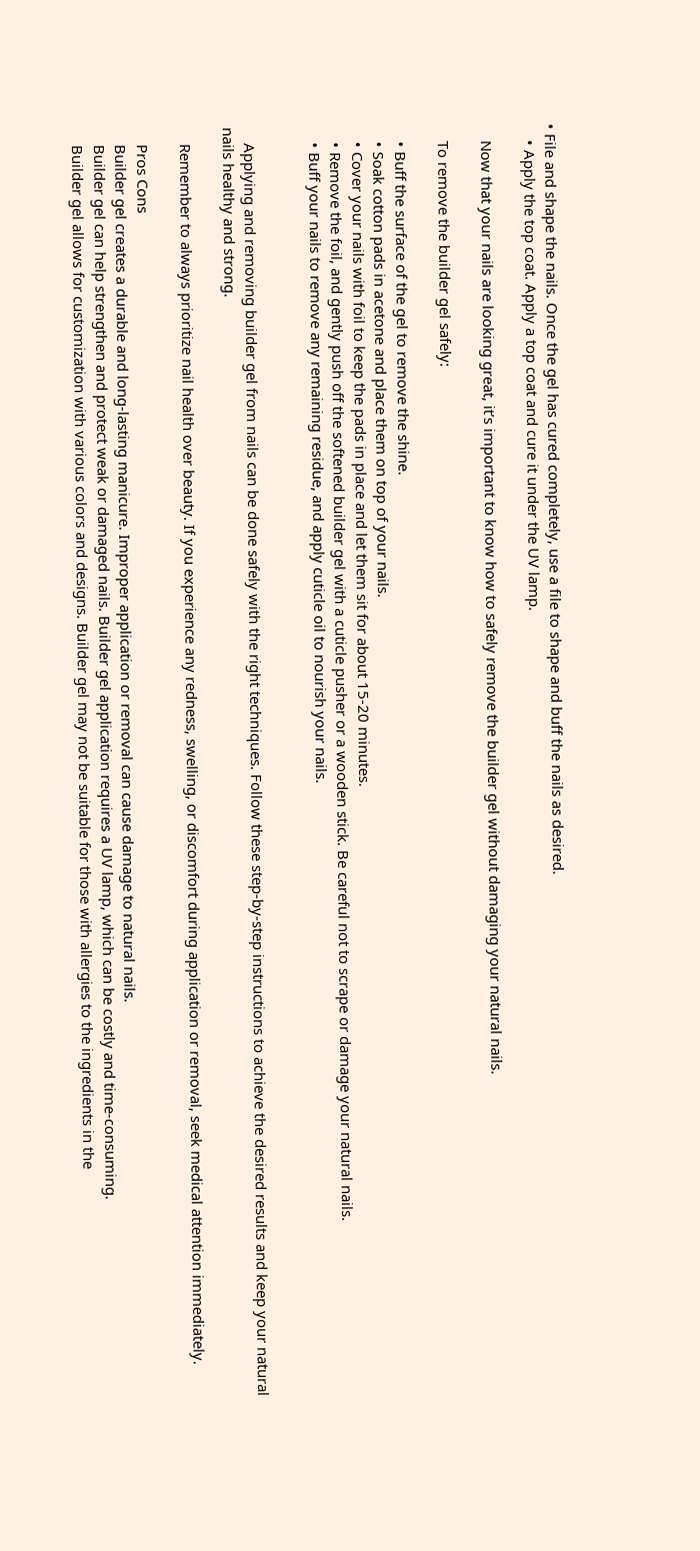• File and shape the nails. Once the gel has cured completely, use a file to shape and buff the nails as desired.
    • Apply the top coat. Apply a top coat and cure it under the UV lamp.

    Now that your nails are looking great, it’s important to know how to safely remove the builder gel without damaging your natural nails.

    To remove the builder gel safely:

    • Buff the surface of the gel to remove the shine.
    • Soak cotton pads in acetone and place them on top of your nails.
    • Cover your nails with foil to keep the pads in place and let them sit for about 15-20 minutes.
    • Remove the foil, and gently push off the softened builder gel with a cuticle pusher or a wooden stick. Be careful not to scrape or damage your natural nails.
    • Buff your nails to remove any remaining residue, and apply cuticle oil to nourish your nails.


    Applying and removing builder gel from nails can be done safely with the right techniques. Follow these step-by-step instructions to achieve the desired results and keep your natural nails healthy and strong.

    Remember to always prioritize nail health over beauty. If you experience any redness, swelling, or discomfort during application or removal, seek medical attention immediately.

    Pros Cons
    Builder gel creates a durable and long-lasting manicure. Improper application or removal can cause damage to natural nails.
    Builder gel can help strengthen and protect weak or damaged nails. Builder gel application requires a UV lamp, which can be costly and time-consuming.
    Builder gel allows for customization with various colors and designs. Builder gel may not be suitable for those with allergies to the ingredients in the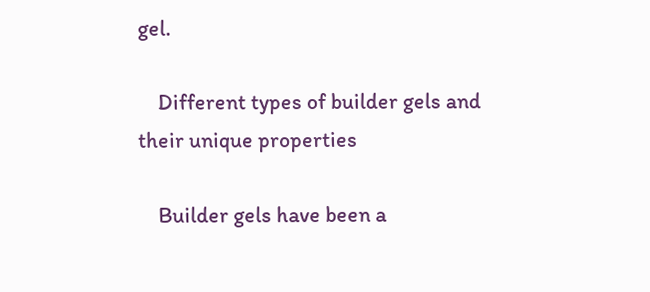gel.

    Different types of builder gels and their unique properties

    Builder gels have been a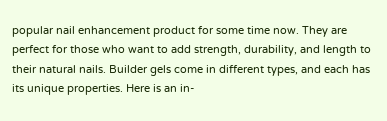popular nail enhancement product for some time now. They are perfect for those who want to add strength, durability, and length to their natural nails. Builder gels come in different types, and each has its unique properties. Here is an in-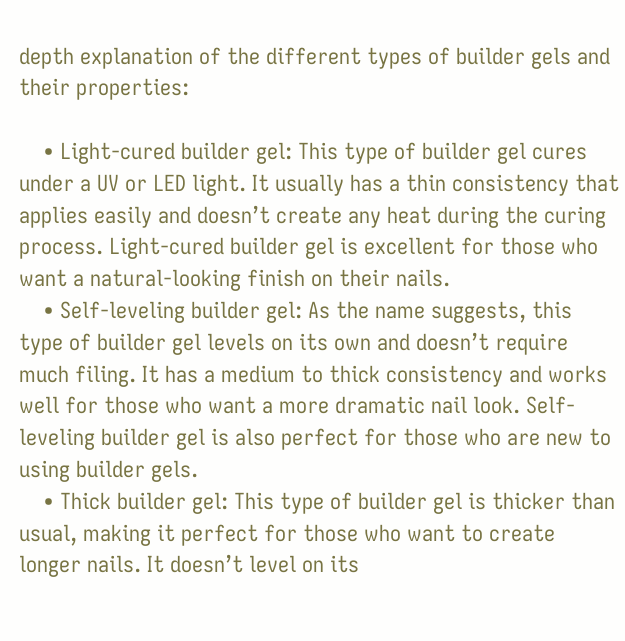depth explanation of the different types of builder gels and their properties:

    • Light-cured builder gel: This type of builder gel cures under a UV or LED light. It usually has a thin consistency that applies easily and doesn’t create any heat during the curing process. Light-cured builder gel is excellent for those who want a natural-looking finish on their nails.
    • Self-leveling builder gel: As the name suggests, this type of builder gel levels on its own and doesn’t require much filing. It has a medium to thick consistency and works well for those who want a more dramatic nail look. Self-leveling builder gel is also perfect for those who are new to using builder gels.
    • Thick builder gel: This type of builder gel is thicker than usual, making it perfect for those who want to create longer nails. It doesn’t level on its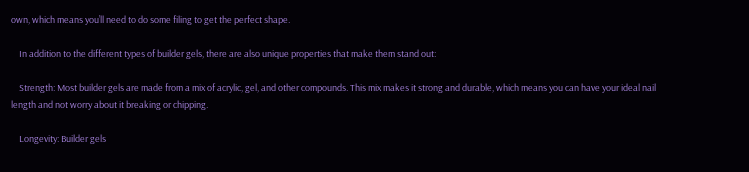own, which means you’ll need to do some filing to get the perfect shape.

    In addition to the different types of builder gels, there are also unique properties that make them stand out:

    Strength: Most builder gels are made from a mix of acrylic, gel, and other compounds. This mix makes it strong and durable, which means you can have your ideal nail length and not worry about it breaking or chipping.

    Longevity: Builder gels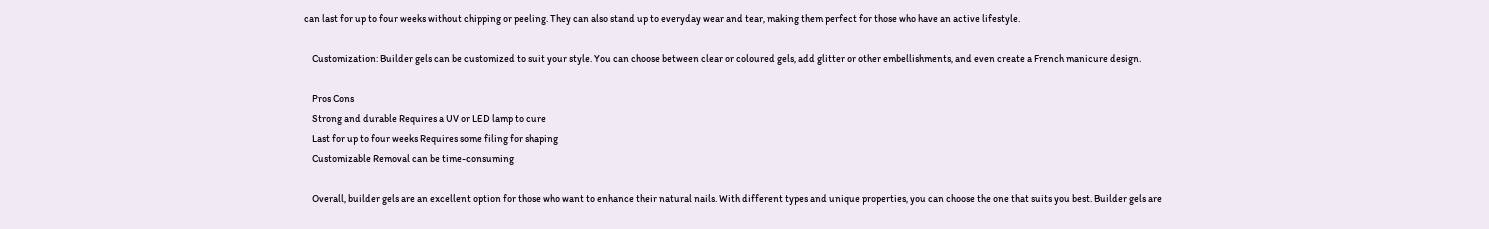can last for up to four weeks without chipping or peeling. They can also stand up to everyday wear and tear, making them perfect for those who have an active lifestyle.

    Customization: Builder gels can be customized to suit your style. You can choose between clear or coloured gels, add glitter or other embellishments, and even create a French manicure design.

    Pros Cons
    Strong and durable Requires a UV or LED lamp to cure
    Last for up to four weeks Requires some filing for shaping
    Customizable Removal can be time-consuming

    Overall, builder gels are an excellent option for those who want to enhance their natural nails. With different types and unique properties, you can choose the one that suits you best. Builder gels are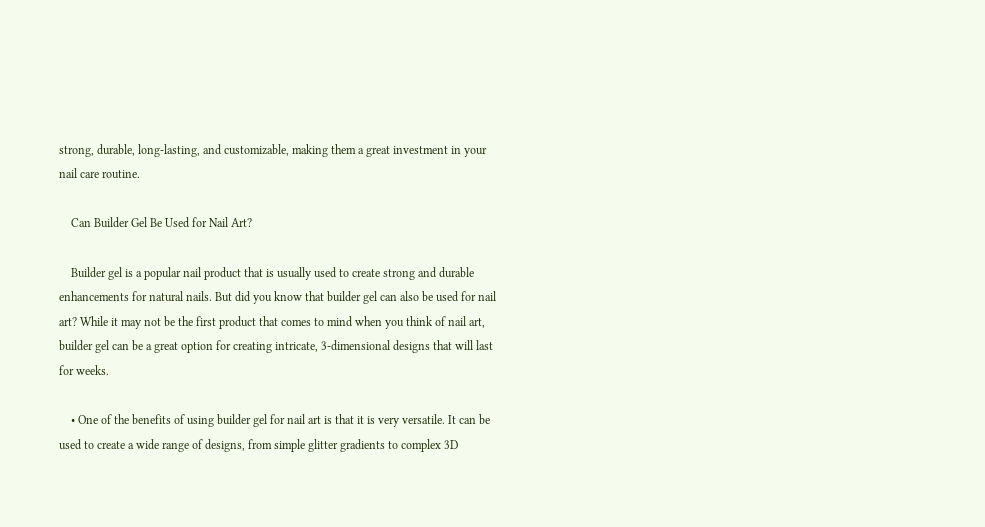strong, durable, long-lasting, and customizable, making them a great investment in your nail care routine.

    Can Builder Gel Be Used for Nail Art?

    Builder gel is a popular nail product that is usually used to create strong and durable enhancements for natural nails. But did you know that builder gel can also be used for nail art? While it may not be the first product that comes to mind when you think of nail art, builder gel can be a great option for creating intricate, 3-dimensional designs that will last for weeks.

    • One of the benefits of using builder gel for nail art is that it is very versatile. It can be used to create a wide range of designs, from simple glitter gradients to complex 3D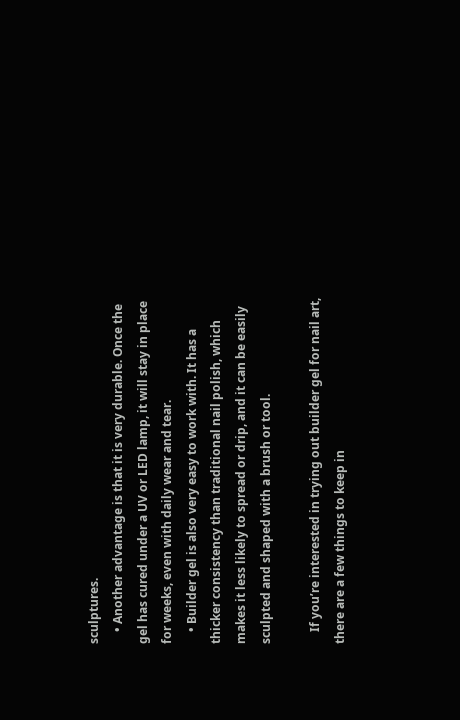sculptures.
    • Another advantage is that it is very durable. Once the gel has cured under a UV or LED lamp, it will stay in place for weeks, even with daily wear and tear.
    • Builder gel is also very easy to work with. It has a thicker consistency than traditional nail polish, which makes it less likely to spread or drip, and it can be easily sculpted and shaped with a brush or tool.

    If you’re interested in trying out builder gel for nail art, there are a few things to keep in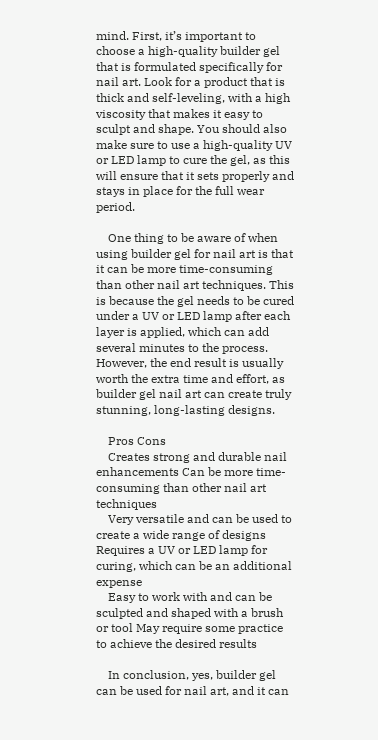mind. First, it’s important to choose a high-quality builder gel that is formulated specifically for nail art. Look for a product that is thick and self-leveling, with a high viscosity that makes it easy to sculpt and shape. You should also make sure to use a high-quality UV or LED lamp to cure the gel, as this will ensure that it sets properly and stays in place for the full wear period.

    One thing to be aware of when using builder gel for nail art is that it can be more time-consuming than other nail art techniques. This is because the gel needs to be cured under a UV or LED lamp after each layer is applied, which can add several minutes to the process. However, the end result is usually worth the extra time and effort, as builder gel nail art can create truly stunning, long-lasting designs.

    Pros Cons
    Creates strong and durable nail enhancements Can be more time-consuming than other nail art techniques
    Very versatile and can be used to create a wide range of designs Requires a UV or LED lamp for curing, which can be an additional expense
    Easy to work with and can be sculpted and shaped with a brush or tool May require some practice to achieve the desired results

    In conclusion, yes, builder gel can be used for nail art, and it can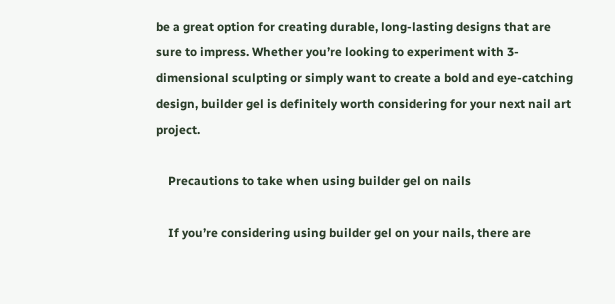be a great option for creating durable, long-lasting designs that are sure to impress. Whether you’re looking to experiment with 3-dimensional sculpting or simply want to create a bold and eye-catching design, builder gel is definitely worth considering for your next nail art project.

    Precautions to take when using builder gel on nails

    If you’re considering using builder gel on your nails, there are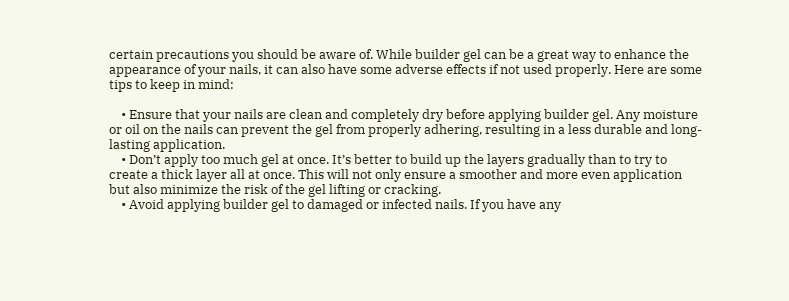certain precautions you should be aware of. While builder gel can be a great way to enhance the appearance of your nails, it can also have some adverse effects if not used properly. Here are some tips to keep in mind:

    • Ensure that your nails are clean and completely dry before applying builder gel. Any moisture or oil on the nails can prevent the gel from properly adhering, resulting in a less durable and long-lasting application.
    • Don’t apply too much gel at once. It’s better to build up the layers gradually than to try to create a thick layer all at once. This will not only ensure a smoother and more even application but also minimize the risk of the gel lifting or cracking.
    • Avoid applying builder gel to damaged or infected nails. If you have any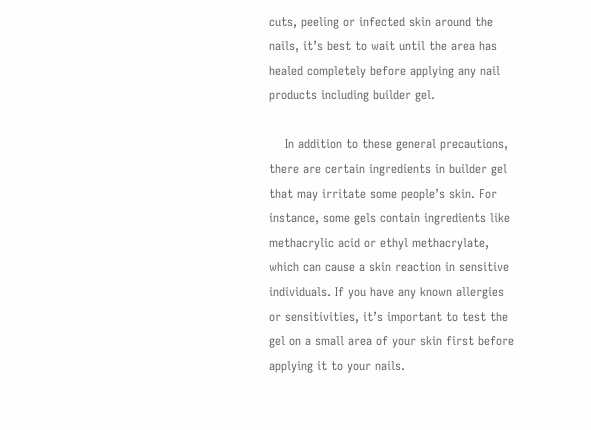cuts, peeling or infected skin around the nails, it’s best to wait until the area has healed completely before applying any nail products including builder gel.

    In addition to these general precautions, there are certain ingredients in builder gel that may irritate some people’s skin. For instance, some gels contain ingredients like methacrylic acid or ethyl methacrylate, which can cause a skin reaction in sensitive individuals. If you have any known allergies or sensitivities, it’s important to test the gel on a small area of your skin first before applying it to your nails.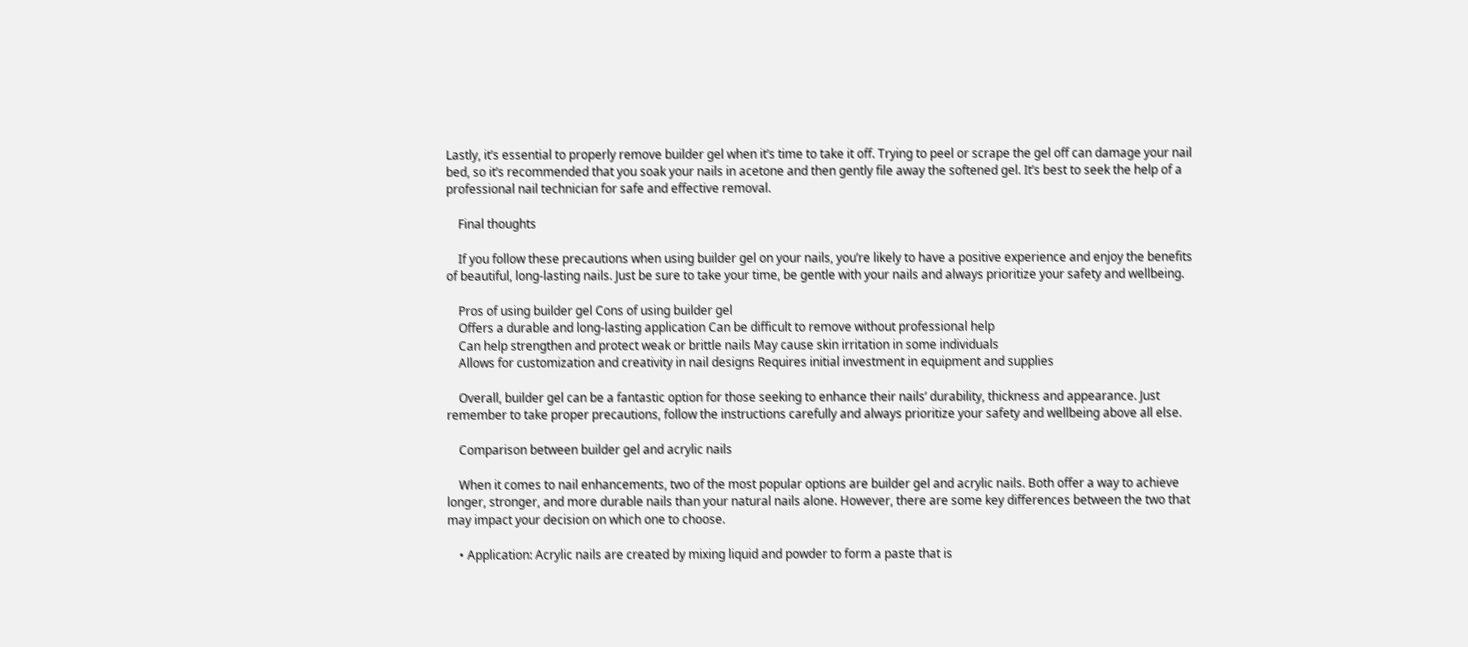Lastly, it’s essential to properly remove builder gel when it’s time to take it off. Trying to peel or scrape the gel off can damage your nail bed, so it’s recommended that you soak your nails in acetone and then gently file away the softened gel. It’s best to seek the help of a professional nail technician for safe and effective removal.

    Final thoughts

    If you follow these precautions when using builder gel on your nails, you’re likely to have a positive experience and enjoy the benefits of beautiful, long-lasting nails. Just be sure to take your time, be gentle with your nails and always prioritize your safety and wellbeing.

    Pros of using builder gel Cons of using builder gel
    Offers a durable and long-lasting application Can be difficult to remove without professional help
    Can help strengthen and protect weak or brittle nails May cause skin irritation in some individuals
    Allows for customization and creativity in nail designs Requires initial investment in equipment and supplies

    Overall, builder gel can be a fantastic option for those seeking to enhance their nails’ durability, thickness and appearance. Just remember to take proper precautions, follow the instructions carefully and always prioritize your safety and wellbeing above all else.

    Comparison between builder gel and acrylic nails

    When it comes to nail enhancements, two of the most popular options are builder gel and acrylic nails. Both offer a way to achieve longer, stronger, and more durable nails than your natural nails alone. However, there are some key differences between the two that may impact your decision on which one to choose.

    • Application: Acrylic nails are created by mixing liquid and powder to form a paste that is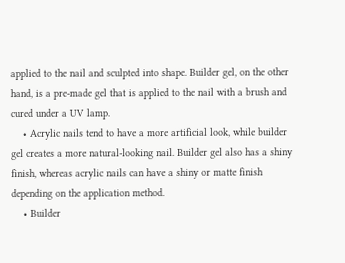applied to the nail and sculpted into shape. Builder gel, on the other hand, is a pre-made gel that is applied to the nail with a brush and cured under a UV lamp.
    • Acrylic nails tend to have a more artificial look, while builder gel creates a more natural-looking nail. Builder gel also has a shiny finish, whereas acrylic nails can have a shiny or matte finish depending on the application method.
    • Builder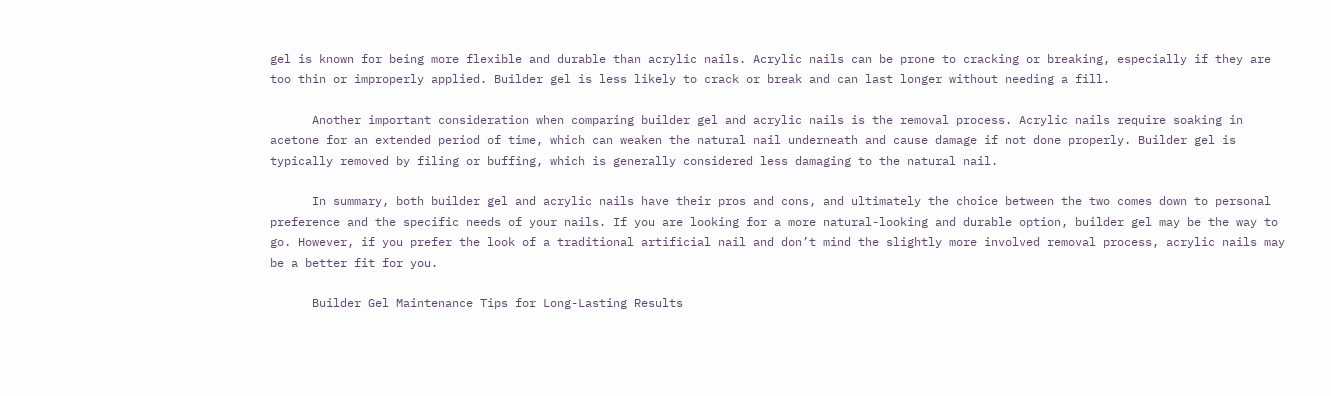gel is known for being more flexible and durable than acrylic nails. Acrylic nails can be prone to cracking or breaking, especially if they are too thin or improperly applied. Builder gel is less likely to crack or break and can last longer without needing a fill.

      Another important consideration when comparing builder gel and acrylic nails is the removal process. Acrylic nails require soaking in acetone for an extended period of time, which can weaken the natural nail underneath and cause damage if not done properly. Builder gel is typically removed by filing or buffing, which is generally considered less damaging to the natural nail.

      In summary, both builder gel and acrylic nails have their pros and cons, and ultimately the choice between the two comes down to personal preference and the specific needs of your nails. If you are looking for a more natural-looking and durable option, builder gel may be the way to go. However, if you prefer the look of a traditional artificial nail and don’t mind the slightly more involved removal process, acrylic nails may be a better fit for you.

      Builder Gel Maintenance Tips for Long-Lasting Results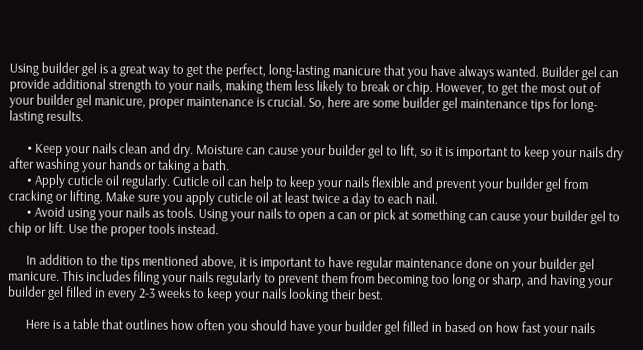Using builder gel is a great way to get the perfect, long-lasting manicure that you have always wanted. Builder gel can provide additional strength to your nails, making them less likely to break or chip. However, to get the most out of your builder gel manicure, proper maintenance is crucial. So, here are some builder gel maintenance tips for long-lasting results.

      • Keep your nails clean and dry. Moisture can cause your builder gel to lift, so it is important to keep your nails dry after washing your hands or taking a bath.
      • Apply cuticle oil regularly. Cuticle oil can help to keep your nails flexible and prevent your builder gel from cracking or lifting. Make sure you apply cuticle oil at least twice a day to each nail.
      • Avoid using your nails as tools. Using your nails to open a can or pick at something can cause your builder gel to chip or lift. Use the proper tools instead.

      In addition to the tips mentioned above, it is important to have regular maintenance done on your builder gel manicure. This includes filing your nails regularly to prevent them from becoming too long or sharp, and having your builder gel filled in every 2-3 weeks to keep your nails looking their best.

      Here is a table that outlines how often you should have your builder gel filled in based on how fast your nails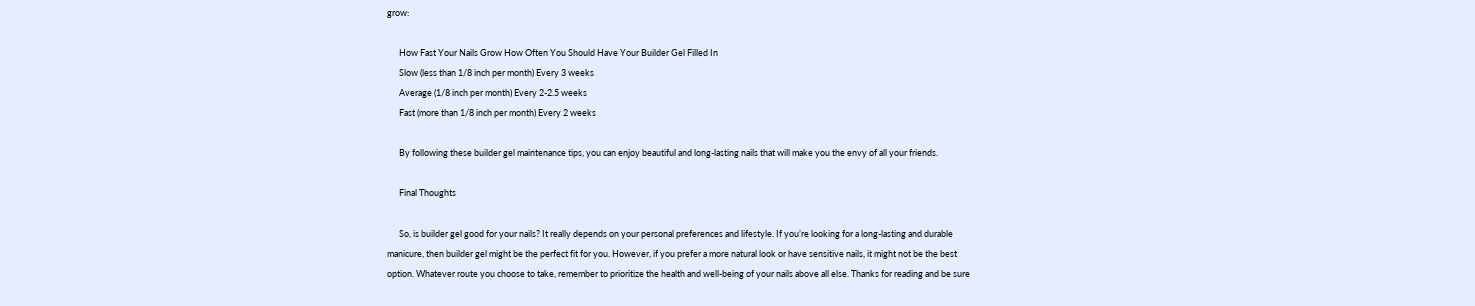grow:

      How Fast Your Nails Grow How Often You Should Have Your Builder Gel Filled In
      Slow (less than 1/8 inch per month) Every 3 weeks
      Average (1/8 inch per month) Every 2-2.5 weeks
      Fast (more than 1/8 inch per month) Every 2 weeks

      By following these builder gel maintenance tips, you can enjoy beautiful and long-lasting nails that will make you the envy of all your friends.

      Final Thoughts

      So, is builder gel good for your nails? It really depends on your personal preferences and lifestyle. If you’re looking for a long-lasting and durable manicure, then builder gel might be the perfect fit for you. However, if you prefer a more natural look or have sensitive nails, it might not be the best option. Whatever route you choose to take, remember to prioritize the health and well-being of your nails above all else. Thanks for reading and be sure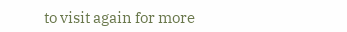to visit again for more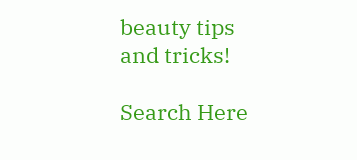beauty tips and tricks!

Search Here